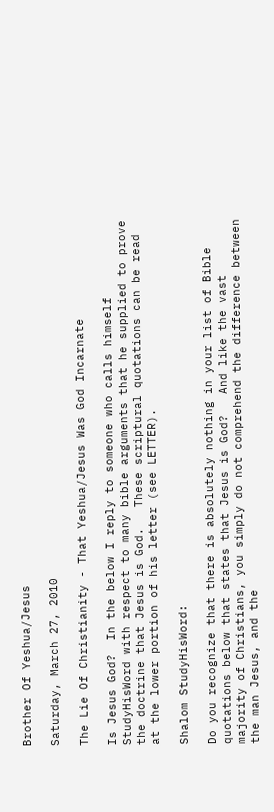Brother Of Yeshua/Jesus

Saturday, March 27, 2010

The Lie Of Christianity - That Yeshua/Jesus Was God Incarnate

Is Jesus God?  In the below I reply to someone who calls himself StudyHisWord with respect to many bible arguments that he supplied to prove the doctrine that Jesus is God.   These scriptural quotations can be read at the lower portion of his letter (see LETTER).

Shalom StudyHisWord:

Do you recognize that there is absolutely nothing in your list of Bible quotations below that states that Jesus is God?   And like the vast majority of Christians, you simply do not comprehend the difference between the man Jesus, and the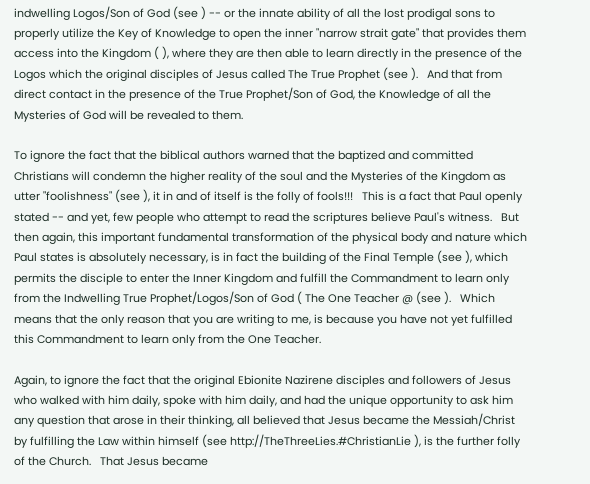indwelling Logos/Son of God (see ) -- or the innate ability of all the lost prodigal sons to properly utilize the Key of Knowledge to open the inner "narrow strait gate" that provides them access into the Kingdom ( ), where they are then able to learn directly in the presence of the Logos which the original disciples of Jesus called The True Prophet (see ).   And that from direct contact in the presence of the True Prophet/Son of God, the Knowledge of all the Mysteries of God will be revealed to them.

To ignore the fact that the biblical authors warned that the baptized and committed Christians will condemn the higher reality of the soul and the Mysteries of the Kingdom as utter "foolishness" (see ), it in and of itself is the folly of fools!!!   This is a fact that Paul openly stated -- and yet, few people who attempt to read the scriptures believe Paul's witness.   But then again, this important fundamental transformation of the physical body and nature which Paul states is absolutely necessary, is in fact the building of the Final Temple (see ), which permits the disciple to enter the Inner Kingdom and fulfill the Commandment to learn only from the Indwelling True Prophet/Logos/Son of God ( The One Teacher @ (see ).   Which means that the only reason that you are writing to me, is because you have not yet fulfilled this Commandment to learn only from the One Teacher.

Again, to ignore the fact that the original Ebionite Nazirene disciples and followers of Jesus who walked with him daily, spoke with him daily, and had the unique opportunity to ask him any question that arose in their thinking, all believed that Jesus became the Messiah/Christ by fulfilling the Law within himself (see http://TheThreeLies.#ChristianLie ), is the further folly of the Church.   That Jesus became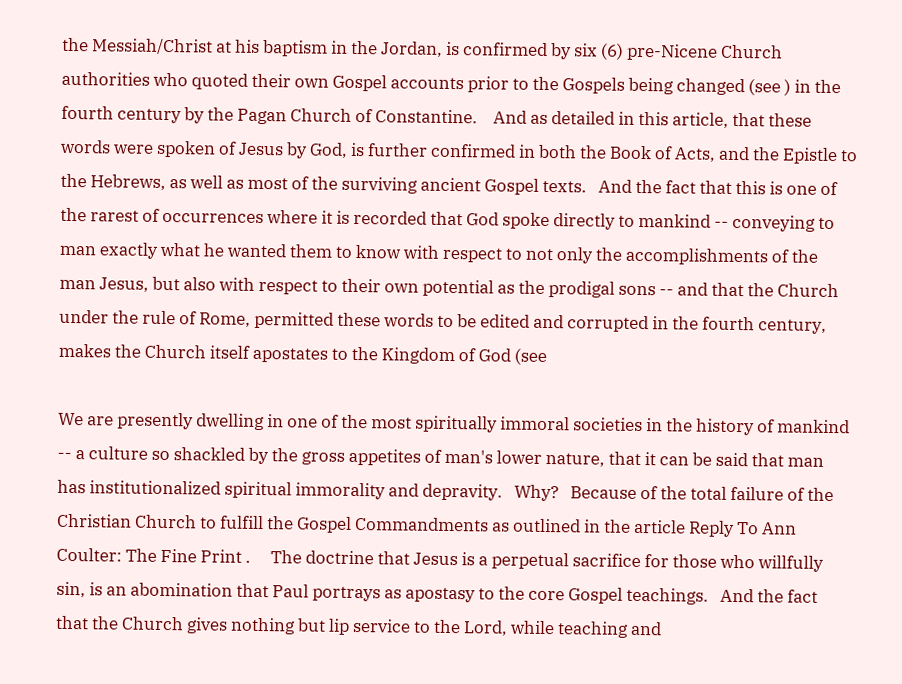the Messiah/Christ at his baptism in the Jordan, is confirmed by six (6) pre-Nicene Church authorities who quoted their own Gospel accounts prior to the Gospels being changed (see ) in the fourth century by the Pagan Church of Constantine.    And as detailed in this article, that these words were spoken of Jesus by God, is further confirmed in both the Book of Acts, and the Epistle to the Hebrews, as well as most of the surviving ancient Gospel texts.   And the fact that this is one of the rarest of occurrences where it is recorded that God spoke directly to mankind -- conveying to man exactly what he wanted them to know with respect to not only the accomplishments of the man Jesus, but also with respect to their own potential as the prodigal sons -- and that the Church under the rule of Rome, permitted these words to be edited and corrupted in the fourth century, makes the Church itself apostates to the Kingdom of God (see

We are presently dwelling in one of the most spiritually immoral societies in the history of mankind -- a culture so shackled by the gross appetites of man's lower nature, that it can be said that man has institutionalized spiritual immorality and depravity.   Why?   Because of the total failure of the Christian Church to fulfill the Gospel Commandments as outlined in the article Reply To Ann Coulter: The Fine Print .     The doctrine that Jesus is a perpetual sacrifice for those who willfully sin, is an abomination that Paul portrays as apostasy to the core Gospel teachings.   And the fact that the Church gives nothing but lip service to the Lord, while teaching and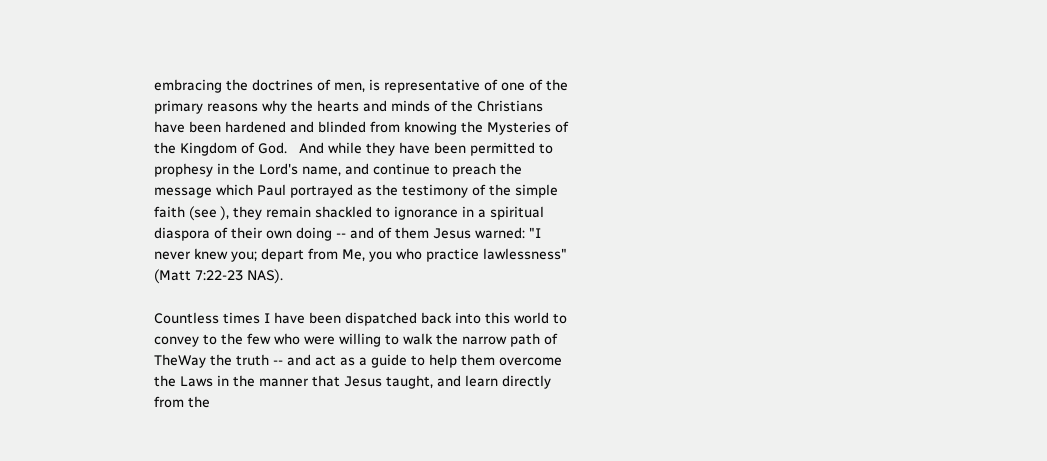embracing the doctrines of men, is representative of one of the primary reasons why the hearts and minds of the Christians have been hardened and blinded from knowing the Mysteries of the Kingdom of God.   And while they have been permitted to prophesy in the Lord's name, and continue to preach the message which Paul portrayed as the testimony of the simple faith (see ), they remain shackled to ignorance in a spiritual diaspora of their own doing -- and of them Jesus warned: "I never knew you; depart from Me, you who practice lawlessness" (Matt 7:22-23 NAS).

Countless times I have been dispatched back into this world to convey to the few who were willing to walk the narrow path of TheWay the truth -- and act as a guide to help them overcome the Laws in the manner that Jesus taught, and learn directly from the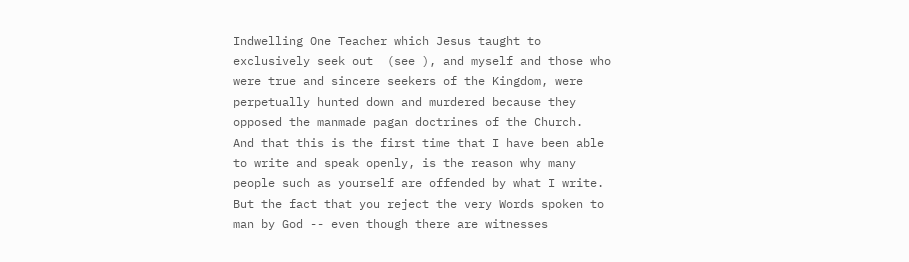Indwelling One Teacher which Jesus taught to exclusively seek out  (see ), and myself and those who were true and sincere seekers of the Kingdom, were perpetually hunted down and murdered because they opposed the manmade pagan doctrines of the Church.   And that this is the first time that I have been able to write and speak openly, is the reason why many people such as yourself are offended by what I write.   But the fact that you reject the very Words spoken to man by God -- even though there are witnesses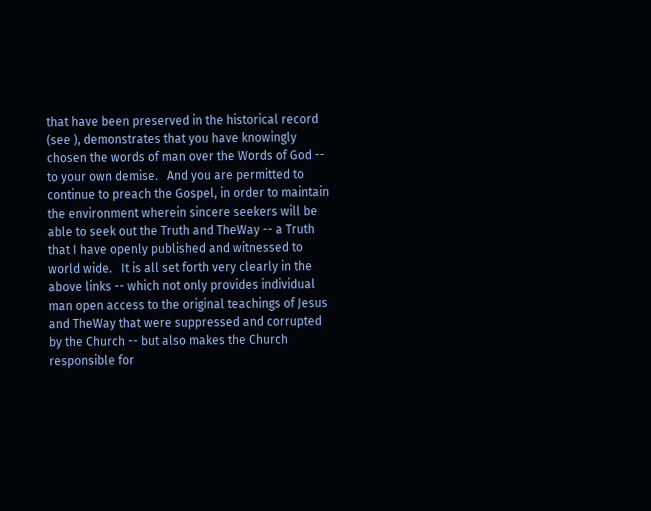that have been preserved in the historical record  (see ), demonstrates that you have knowingly chosen the words of man over the Words of God -- to your own demise.   And you are permitted to continue to preach the Gospel, in order to maintain the environment wherein sincere seekers will be able to seek out the Truth and TheWay -- a Truth that I have openly published and witnessed to world wide.   It is all set forth very clearly in the above links -- which not only provides individual man open access to the original teachings of Jesus and TheWay that were suppressed and corrupted by the Church -- but also makes the Church responsible for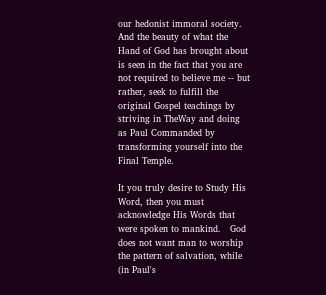our hedonist immoral society.   And the beauty of what the Hand of God has brought about is seen in the fact that you are not required to believe me -- but rather, seek to fulfill the original Gospel teachings by striving in TheWay and doing as Paul Commanded by transforming yourself into the Final Temple.

It you truly desire to Study His Word, then you must acknowledge His Words that were spoken to mankind.   God does not want man to worship the pattern of salvation, while (in Paul's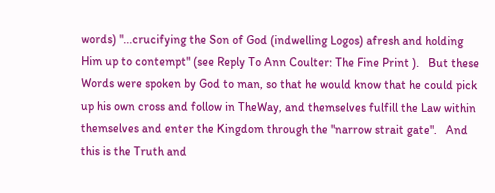words) "...crucifying the Son of God (indwelling Logos) afresh and holding Him up to contempt" (see Reply To Ann Coulter: The Fine Print ).   But these Words were spoken by God to man, so that he would know that he could pick up his own cross and follow in TheWay, and themselves fulfill the Law within themselves and enter the Kingdom through the "narrow strait gate".   And this is the Truth and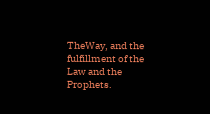TheWay, and the fulfillment of the Law and the Prophets.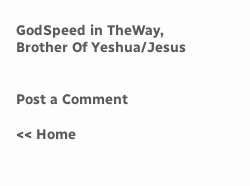GodSpeed in TheWay,
Brother Of Yeshua/Jesus


Post a Comment

<< Home